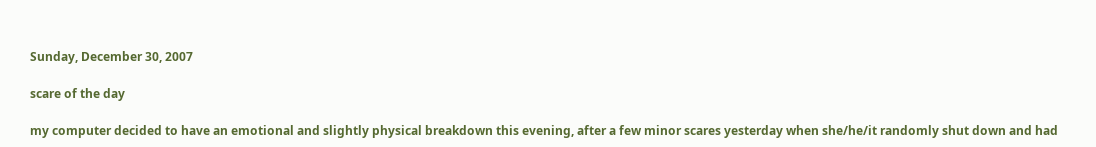Sunday, December 30, 2007

scare of the day

my computer decided to have an emotional and slightly physical breakdown this evening, after a few minor scares yesterday when she/he/it randomly shut down and had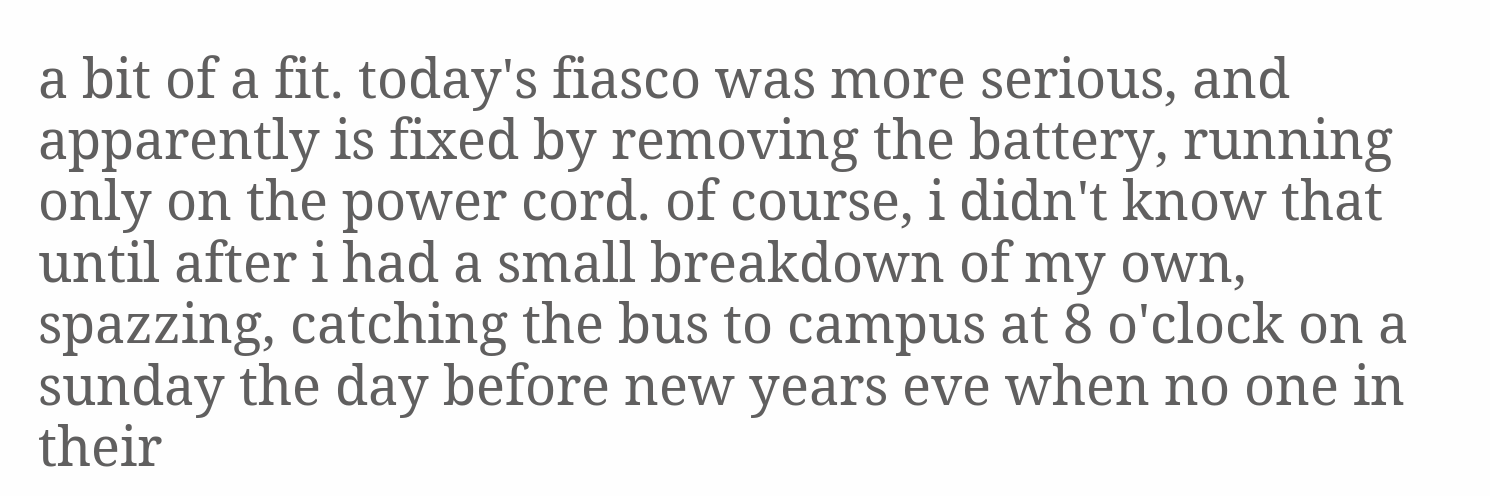a bit of a fit. today's fiasco was more serious, and apparently is fixed by removing the battery, running only on the power cord. of course, i didn't know that until after i had a small breakdown of my own, spazzing, catching the bus to campus at 8 o'clock on a sunday the day before new years eve when no one in their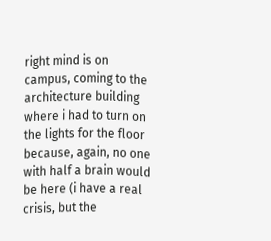right mind is on campus, coming to the architecture building where i had to turn on the lights for the floor because, again, no one with half a brain would be here (i have a real crisis, but the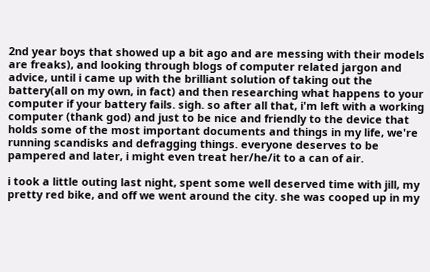2nd year boys that showed up a bit ago and are messing with their models are freaks), and looking through blogs of computer related jargon and advice, until i came up with the brilliant solution of taking out the battery(all on my own, in fact) and then researching what happens to your computer if your battery fails. sigh. so after all that, i'm left with a working computer (thank god) and just to be nice and friendly to the device that holds some of the most important documents and things in my life, we're running scandisks and defragging things. everyone deserves to be pampered and later, i might even treat her/he/it to a can of air.

i took a little outing last night, spent some well deserved time with jill, my pretty red bike, and off we went around the city. she was cooped up in my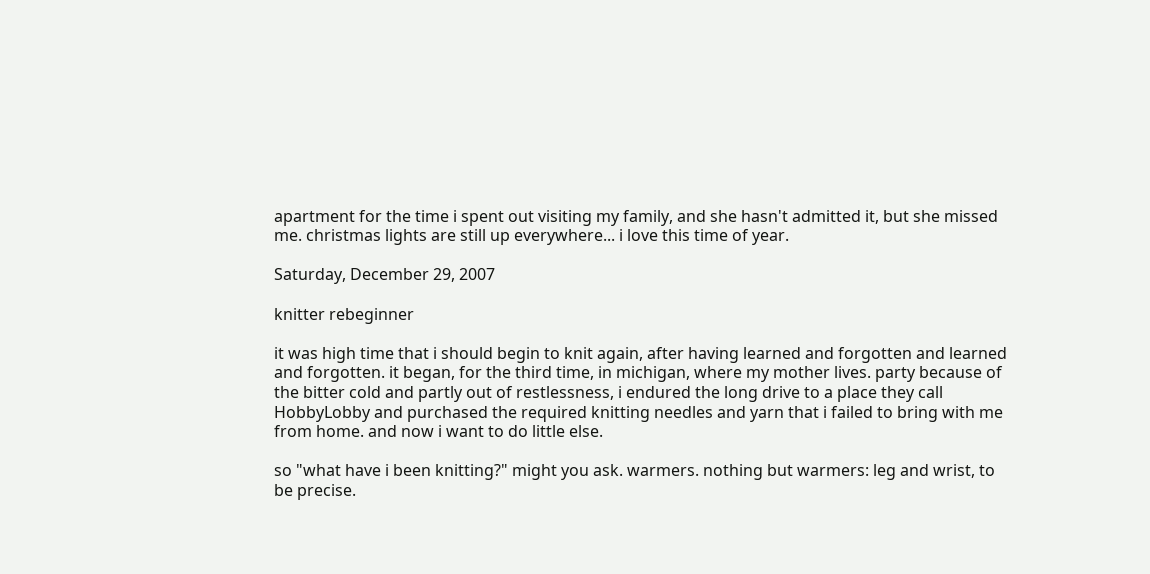apartment for the time i spent out visiting my family, and she hasn't admitted it, but she missed me. christmas lights are still up everywhere... i love this time of year.

Saturday, December 29, 2007

knitter rebeginner

it was high time that i should begin to knit again, after having learned and forgotten and learned and forgotten. it began, for the third time, in michigan, where my mother lives. party because of the bitter cold and partly out of restlessness, i endured the long drive to a place they call HobbyLobby and purchased the required knitting needles and yarn that i failed to bring with me from home. and now i want to do little else.

so "what have i been knitting?" might you ask. warmers. nothing but warmers: leg and wrist, to be precise.